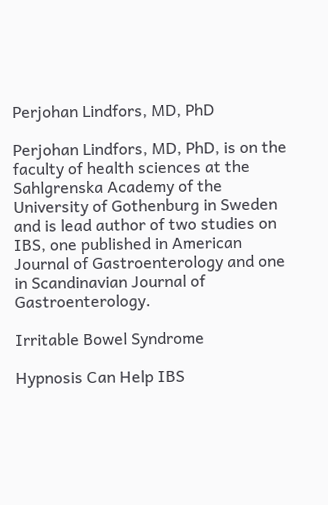Perjohan Lindfors, MD, PhD

Perjohan Lindfors, MD, PhD, is on the faculty of health sciences at the Sahlgrenska Academy of the University of Gothenburg in Sweden and is lead author of two studies on IBS, one published in American Journal of Gastroenterology and one in Scandinavian Journal of Gastroenterology.

Irritable Bowel Syndrome

Hypnosis Can Help IBS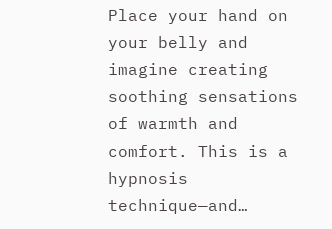Place your hand on your belly and imagine creating soothing sensations of warmth and comfort. This is a hypnosis technique—and…